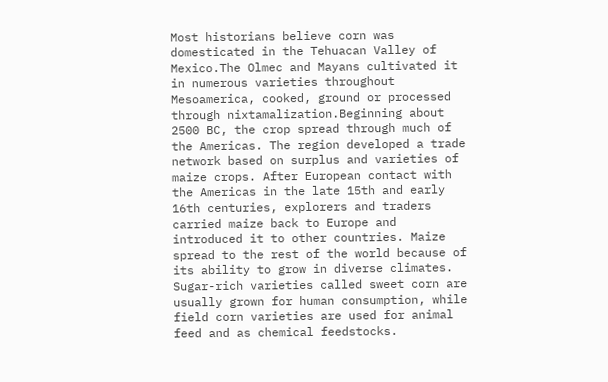Most historians believe corn was domesticated in the Tehuacan Valley of Mexico.The Olmec and Mayans cultivated it in numerous varieties throughout Mesoamerica, cooked, ground or processed through nixtamalization.Beginning about 2500 BC, the crop spread through much of the Americas. The region developed a trade network based on surplus and varieties of maize crops. After European contact with the Americas in the late 15th and early 16th centuries, explorers and traders carried maize back to Europe and introduced it to other countries. Maize spread to the rest of the world because of its ability to grow in diverse climates. Sugar-rich varieties called sweet corn are usually grown for human consumption, while field corn varieties are used for animal feed and as chemical feedstocks.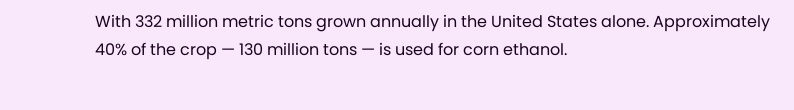With 332 million metric tons grown annually in the United States alone. Approximately 40% of the crop — 130 million tons — is used for corn ethanol.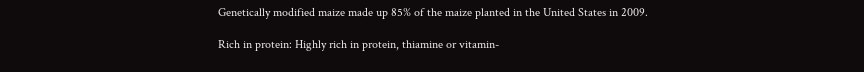Genetically modified maize made up 85% of the maize planted in the United States in 2009.

Rich in protein: Highly rich in protein, thiamine or vitamin-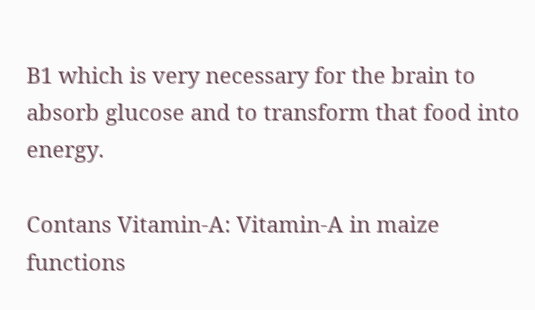B1 which is very necessary for the brain to absorb glucose and to transform that food into energy.

Contans Vitamin-A: Vitamin-A in maize functions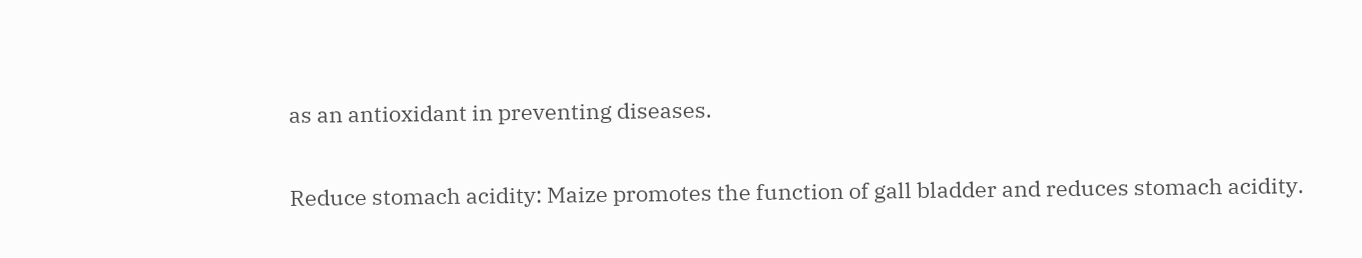as an antioxidant in preventing diseases.

Reduce stomach acidity: Maize promotes the function of gall bladder and reduces stomach acidity.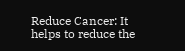Reduce Cancer: It helps to reduce the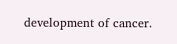development of cancer.